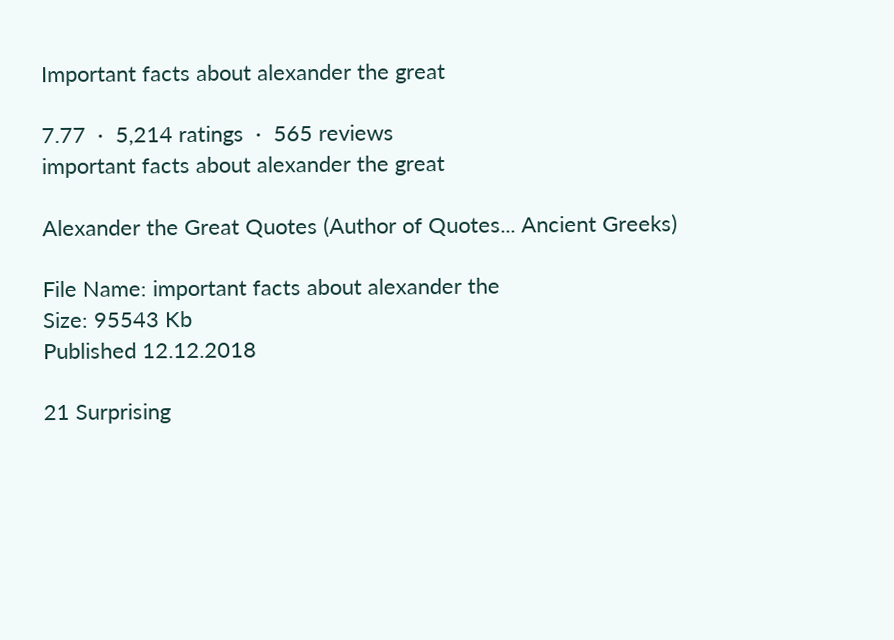Important facts about alexander the great

7.77  ·  5,214 ratings  ·  565 reviews
important facts about alexander the great

Alexander the Great Quotes (Author of Quotes... Ancient Greeks)

File Name: important facts about alexander the
Size: 95543 Kb
Published 12.12.2018

21 Surprising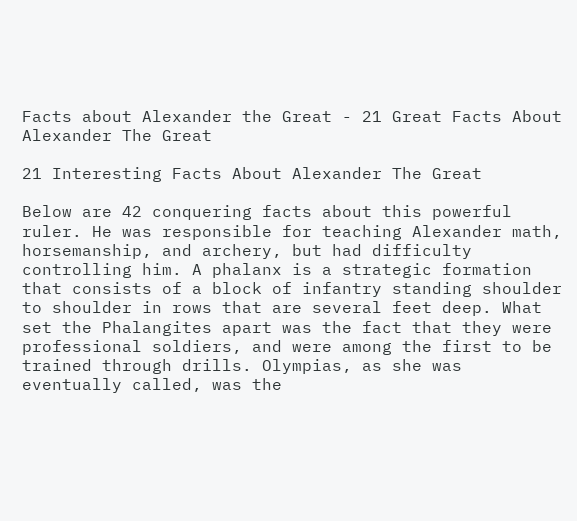Facts about Alexander the Great - 21 Great Facts About Alexander The Great

21 Interesting Facts About Alexander The Great

Below are 42 conquering facts about this powerful ruler. He was responsible for teaching Alexander math, horsemanship, and archery, but had difficulty controlling him. A phalanx is a strategic formation that consists of a block of infantry standing shoulder to shoulder in rows that are several feet deep. What set the Phalangites apart was the fact that they were professional soldiers, and were among the first to be trained through drills. Olympias, as she was eventually called, was the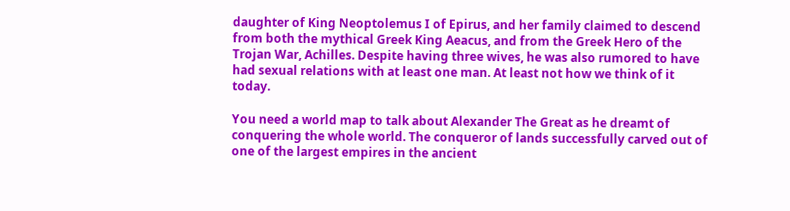daughter of King Neoptolemus I of Epirus, and her family claimed to descend from both the mythical Greek King Aeacus, and from the Greek Hero of the Trojan War, Achilles. Despite having three wives, he was also rumored to have had sexual relations with at least one man. At least not how we think of it today.

You need a world map to talk about Alexander The Great as he dreamt of conquering the whole world. The conqueror of lands successfully carved out of one of the largest empires in the ancient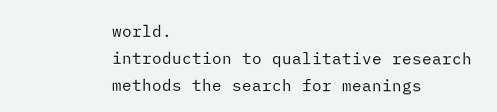world.
introduction to qualitative research methods the search for meanings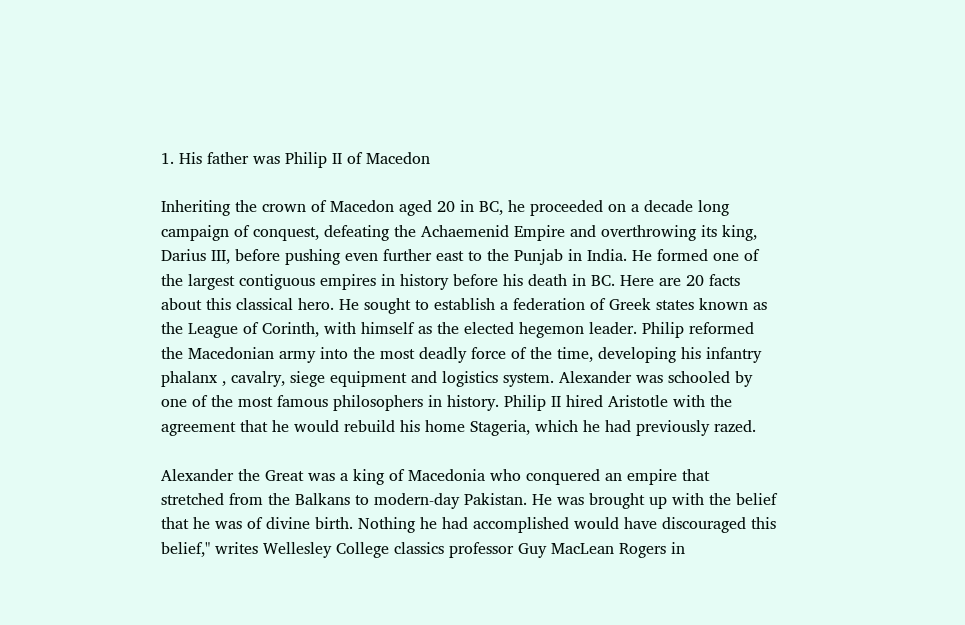1. His father was Philip II of Macedon

Inheriting the crown of Macedon aged 20 in BC, he proceeded on a decade long campaign of conquest, defeating the Achaemenid Empire and overthrowing its king, Darius III, before pushing even further east to the Punjab in India. He formed one of the largest contiguous empires in history before his death in BC. Here are 20 facts about this classical hero. He sought to establish a federation of Greek states known as the League of Corinth, with himself as the elected hegemon leader. Philip reformed the Macedonian army into the most deadly force of the time, developing his infantry phalanx , cavalry, siege equipment and logistics system. Alexander was schooled by one of the most famous philosophers in history. Philip II hired Aristotle with the agreement that he would rebuild his home Stageria, which he had previously razed.

Alexander the Great was a king of Macedonia who conquered an empire that stretched from the Balkans to modern-day Pakistan. He was brought up with the belief that he was of divine birth. Nothing he had accomplished would have discouraged this belief," writes Wellesley College classics professor Guy MacLean Rogers in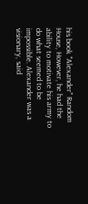his book "Alexander" Random House, However, he had the ability to motivate his army to do what seemed to be impossible. Alexander was a visionary, said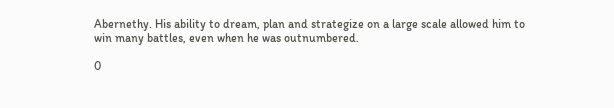Abernethy. His ability to dream, plan and strategize on a large scale allowed him to win many battles, even when he was outnumbered.

0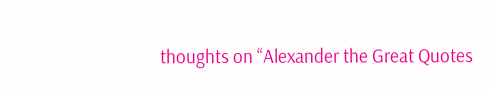thoughts on “Alexander the Great Quotes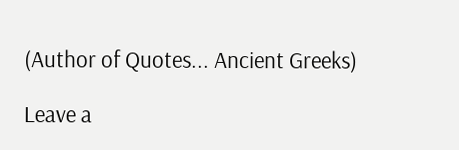(Author of Quotes... Ancient Greeks)

Leave a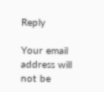Reply

Your email address will not be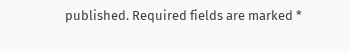published. Required fields are marked *